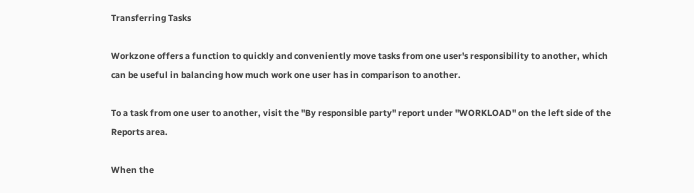Transferring Tasks

Workzone offers a function to quickly and conveniently move tasks from one user's responsibility to another, which can be useful in balancing how much work one user has in comparison to another.

To a task from one user to another, visit the "By responsible party" report under "WORKLOAD" on the left side of the Reports area.

When the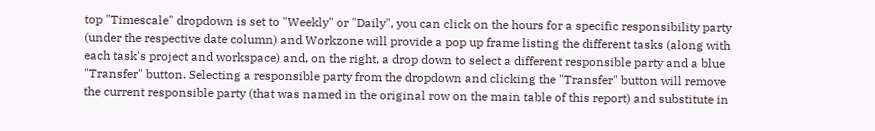top "Timescale" dropdown is set to "Weekly" or "Daily", you can click on the hours for a specific responsibility party (under the respective date column) and Workzone will provide a pop up frame listing the different tasks (along with each task's project and workspace) and, on the right, a drop down to select a different responsible party and a blue "Transfer" button. Selecting a responsible party from the dropdown and clicking the "Transfer" button will remove the current responsible party (that was named in the original row on the main table of this report) and substitute in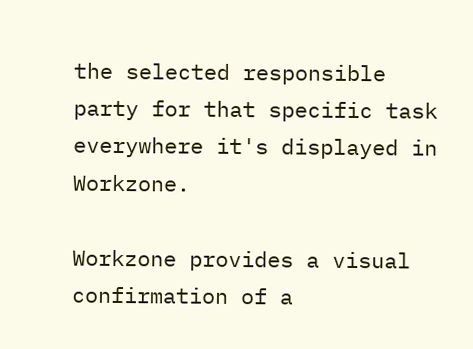the selected responsible party for that specific task everywhere it's displayed in Workzone.

Workzone provides a visual confirmation of a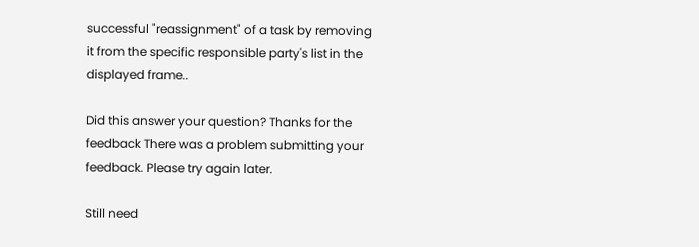successful "reassignment" of a task by removing it from the specific responsible party's list in the displayed frame..

Did this answer your question? Thanks for the feedback There was a problem submitting your feedback. Please try again later.

Still need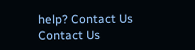help? Contact Us Contact Us